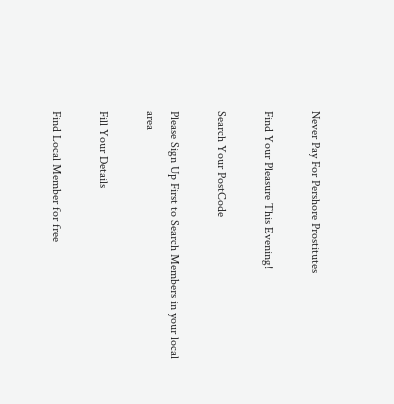Never Pay For Pershore Prostitutes

Find Your Pleasure This Evening!

Search Your PostCode

Please Sign Up First to Search Members in your local area

Fill Your Details

Find Local Member for free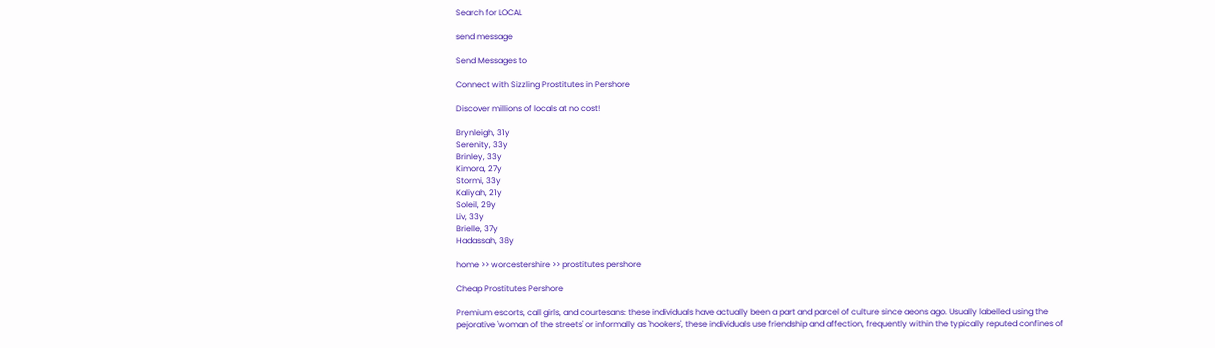Search for LOCAL

send message

Send Messages to

Connect with Sizzling Prostitutes in Pershore

Discover millions of locals at no cost!

Brynleigh, 31y
Serenity, 33y
Brinley, 33y
Kimora, 27y
Stormi, 33y
Kaliyah, 21y
Soleil, 29y
Liv, 33y
Brielle, 37y
Hadassah, 38y

home >> worcestershire >> prostitutes pershore

Cheap Prostitutes Pershore

Premium escorts, call girls, and courtesans: these individuals have actually been a part and parcel of culture since aeons ago. Usually labelled using the pejorative 'woman of the streets' or informally as 'hookers', these individuals use friendship and affection, frequently within the typically reputed confines of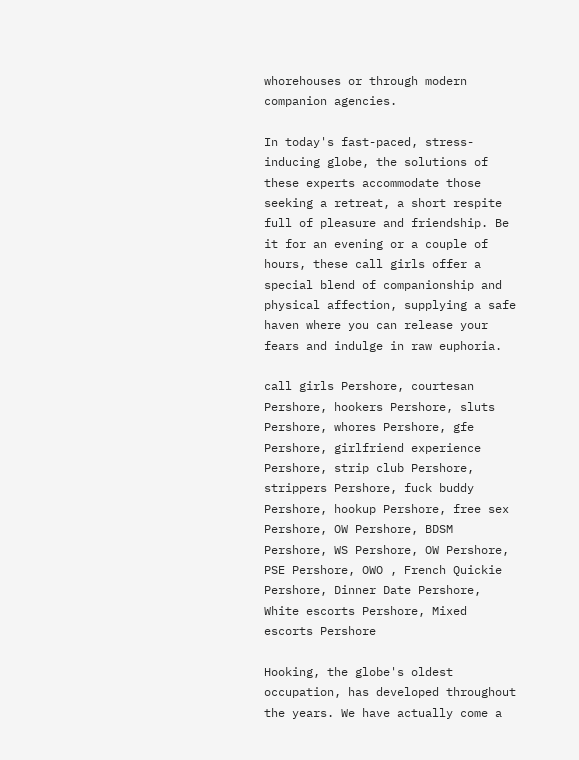whorehouses or through modern companion agencies.

In today's fast-paced, stress-inducing globe, the solutions of these experts accommodate those seeking a retreat, a short respite full of pleasure and friendship. Be it for an evening or a couple of hours, these call girls offer a special blend of companionship and physical affection, supplying a safe haven where you can release your fears and indulge in raw euphoria.

call girls Pershore, courtesan Pershore, hookers Pershore, sluts Pershore, whores Pershore, gfe Pershore, girlfriend experience Pershore, strip club Pershore, strippers Pershore, fuck buddy Pershore, hookup Pershore, free sex Pershore, OW Pershore, BDSM Pershore, WS Pershore, OW Pershore, PSE Pershore, OWO , French Quickie Pershore, Dinner Date Pershore, White escorts Pershore, Mixed escorts Pershore

Hooking, the globe's oldest occupation, has developed throughout the years. We have actually come a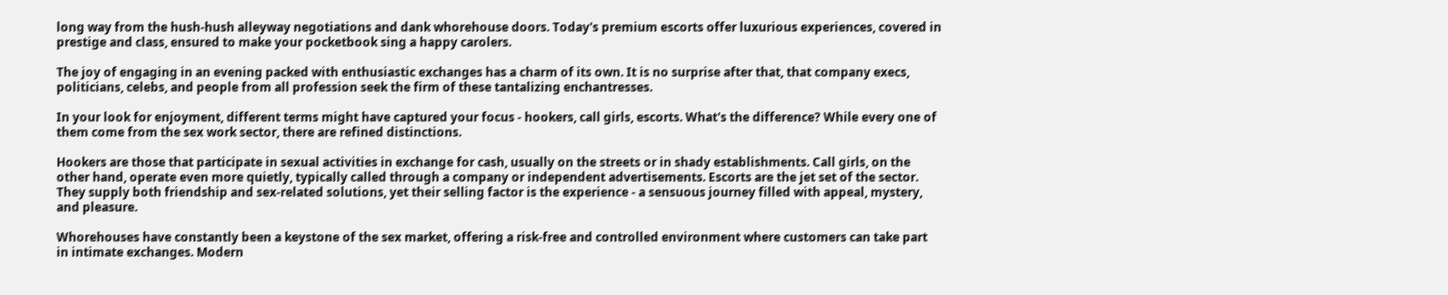long way from the hush-hush alleyway negotiations and dank whorehouse doors. Today's premium escorts offer luxurious experiences, covered in prestige and class, ensured to make your pocketbook sing a happy carolers.

The joy of engaging in an evening packed with enthusiastic exchanges has a charm of its own. It is no surprise after that, that company execs, politicians, celebs, and people from all profession seek the firm of these tantalizing enchantresses.

In your look for enjoyment, different terms might have captured your focus - hookers, call girls, escorts. What's the difference? While every one of them come from the sex work sector, there are refined distinctions.

Hookers are those that participate in sexual activities in exchange for cash, usually on the streets or in shady establishments. Call girls, on the other hand, operate even more quietly, typically called through a company or independent advertisements. Escorts are the jet set of the sector. They supply both friendship and sex-related solutions, yet their selling factor is the experience - a sensuous journey filled with appeal, mystery, and pleasure.

Whorehouses have constantly been a keystone of the sex market, offering a risk-free and controlled environment where customers can take part in intimate exchanges. Modern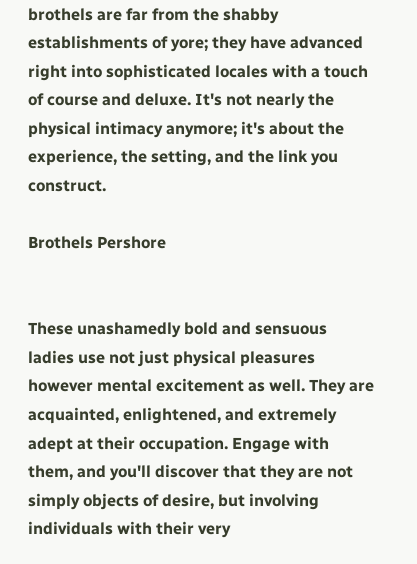brothels are far from the shabby establishments of yore; they have advanced right into sophisticated locales with a touch of course and deluxe. It's not nearly the physical intimacy anymore; it's about the experience, the setting, and the link you construct.

Brothels Pershore


These unashamedly bold and sensuous ladies use not just physical pleasures however mental excitement as well. They are acquainted, enlightened, and extremely adept at their occupation. Engage with them, and you'll discover that they are not simply objects of desire, but involving individuals with their very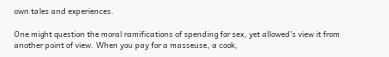own tales and experiences.

One might question the moral ramifications of spending for sex, yet allowed's view it from another point of view. When you pay for a masseuse, a cook,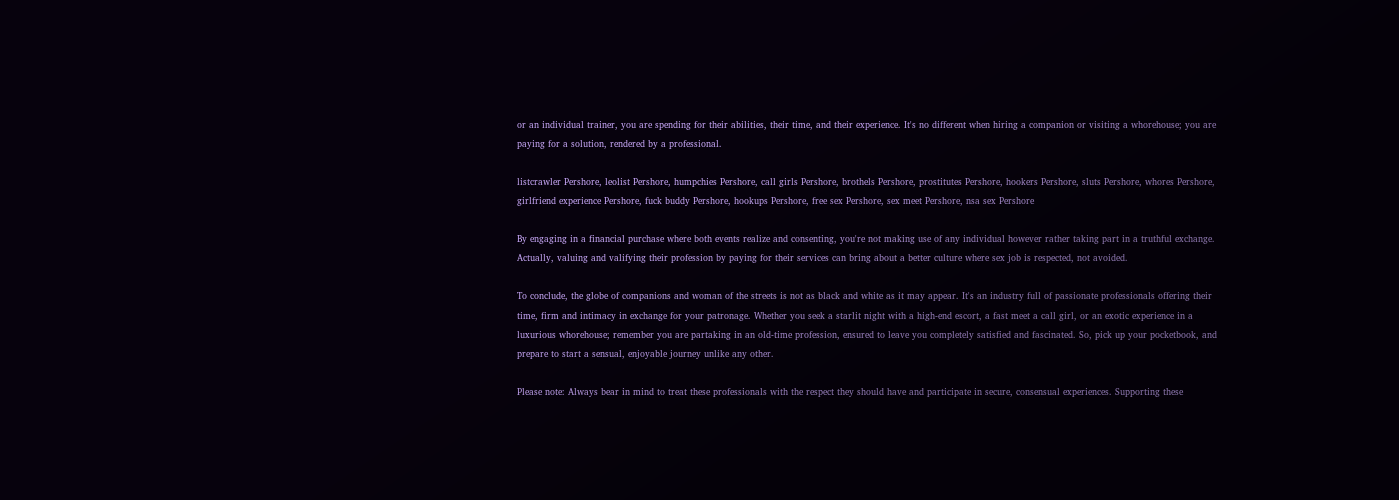or an individual trainer, you are spending for their abilities, their time, and their experience. It's no different when hiring a companion or visiting a whorehouse; you are paying for a solution, rendered by a professional.

listcrawler Pershore, leolist Pershore, humpchies Pershore, call girls Pershore, brothels Pershore, prostitutes Pershore, hookers Pershore, sluts Pershore, whores Pershore, girlfriend experience Pershore, fuck buddy Pershore, hookups Pershore, free sex Pershore, sex meet Pershore, nsa sex Pershore

By engaging in a financial purchase where both events realize and consenting, you're not making use of any individual however rather taking part in a truthful exchange. Actually, valuing and valifying their profession by paying for their services can bring about a better culture where sex job is respected, not avoided.

To conclude, the globe of companions and woman of the streets is not as black and white as it may appear. It's an industry full of passionate professionals offering their time, firm and intimacy in exchange for your patronage. Whether you seek a starlit night with a high-end escort, a fast meet a call girl, or an exotic experience in a luxurious whorehouse; remember you are partaking in an old-time profession, ensured to leave you completely satisfied and fascinated. So, pick up your pocketbook, and prepare to start a sensual, enjoyable journey unlike any other.

Please note: Always bear in mind to treat these professionals with the respect they should have and participate in secure, consensual experiences. Supporting these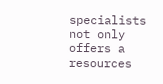specialists not only offers a resources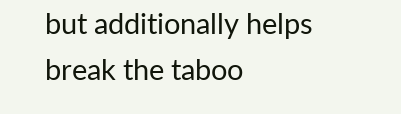but additionally helps break the taboo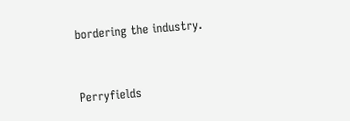bordering the industry.


Perryfields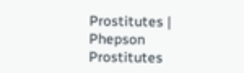Prostitutes | Phepson Prostitutes